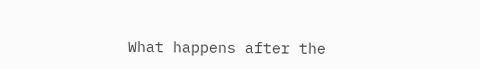What happens after the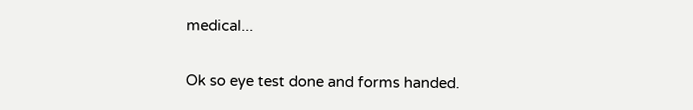medical...

Ok so eye test done and forms handed.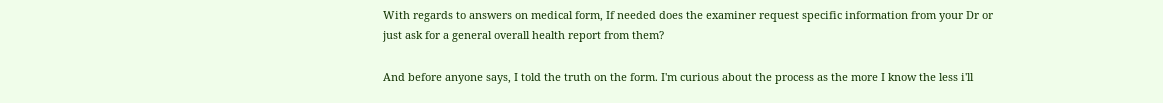With regards to answers on medical form, If needed does the examiner request specific information from your Dr or just ask for a general overall health report from them?

And before anyone says, I told the truth on the form. I'm curious about the process as the more I know the less i'll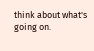think about what's going on.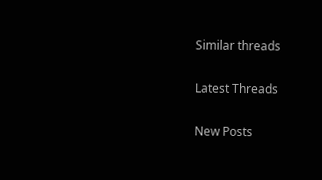Similar threads

Latest Threads

New Posts